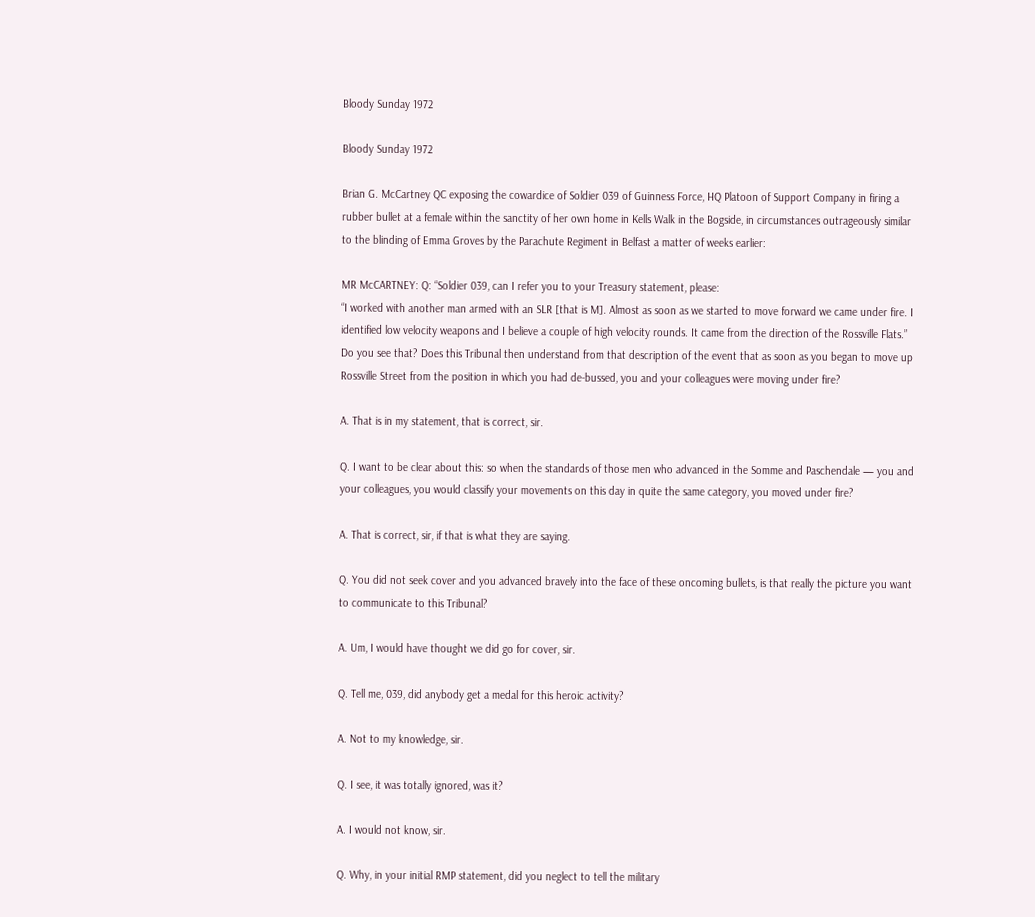Bloody Sunday 1972

Bloody Sunday 1972

Brian G. McCartney QC exposing the cowardice of Soldier 039 of Guinness Force, HQ Platoon of Support Company in firing a rubber bullet at a female within the sanctity of her own home in Kells Walk in the Bogside, in circumstances outrageously similar to the blinding of Emma Groves by the Parachute Regiment in Belfast a matter of weeks earlier:

MR McCARTNEY: Q: “Soldier 039, can I refer you to your Treasury statement, please:
“I worked with another man armed with an SLR [that is M]. Almost as soon as we started to move forward we came under fire. I identified low velocity weapons and I believe a couple of high velocity rounds. It came from the direction of the Rossville Flats.” Do you see that? Does this Tribunal then understand from that description of the event that as soon as you began to move up Rossville Street from the position in which you had de-bussed, you and your colleagues were moving under fire?

A. That is in my statement, that is correct, sir.

Q. I want to be clear about this: so when the standards of those men who advanced in the Somme and Paschendale — you and your colleagues, you would classify your movements on this day in quite the same category, you moved under fire?

A. That is correct, sir, if that is what they are saying.

Q. You did not seek cover and you advanced bravely into the face of these oncoming bullets, is that really the picture you want to communicate to this Tribunal?

A. Um, I would have thought we did go for cover, sir.

Q. Tell me, 039, did anybody get a medal for this heroic activity?

A. Not to my knowledge, sir.

Q. I see, it was totally ignored, was it?

A. I would not know, sir.

Q. Why, in your initial RMP statement, did you neglect to tell the military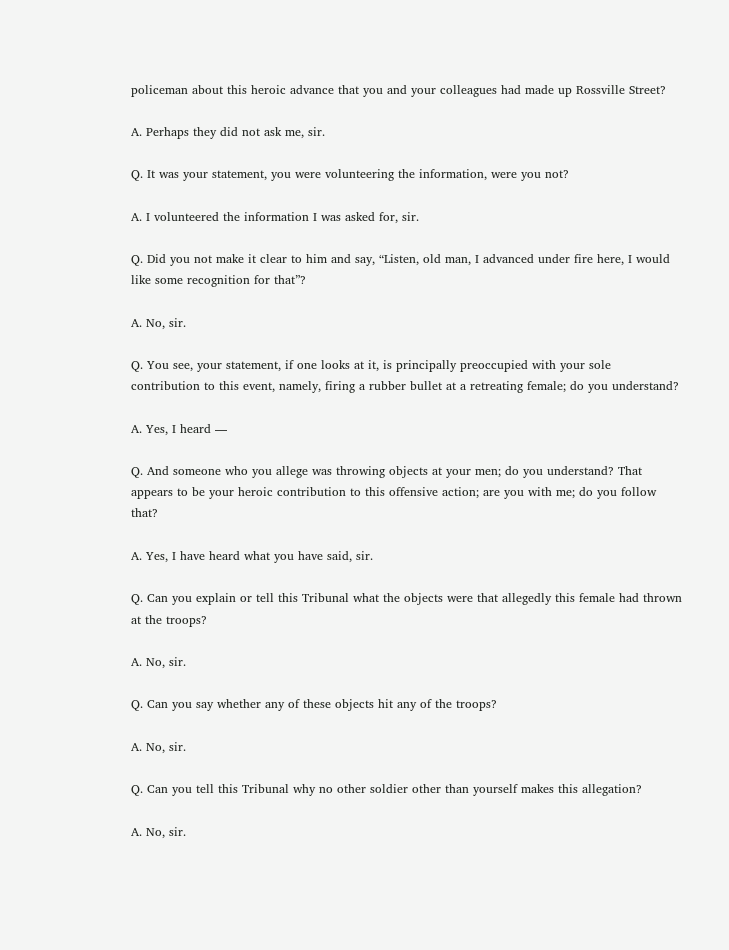policeman about this heroic advance that you and your colleagues had made up Rossville Street?

A. Perhaps they did not ask me, sir.

Q. It was your statement, you were volunteering the information, were you not?

A. I volunteered the information I was asked for, sir.

Q. Did you not make it clear to him and say, “Listen, old man, I advanced under fire here, I would like some recognition for that”?

A. No, sir.

Q. You see, your statement, if one looks at it, is principally preoccupied with your sole contribution to this event, namely, firing a rubber bullet at a retreating female; do you understand?

A. Yes, I heard —

Q. And someone who you allege was throwing objects at your men; do you understand? That appears to be your heroic contribution to this offensive action; are you with me; do you follow that?

A. Yes, I have heard what you have said, sir.

Q. Can you explain or tell this Tribunal what the objects were that allegedly this female had thrown at the troops?

A. No, sir.

Q. Can you say whether any of these objects hit any of the troops?

A. No, sir.

Q. Can you tell this Tribunal why no other soldier other than yourself makes this allegation?

A. No, sir.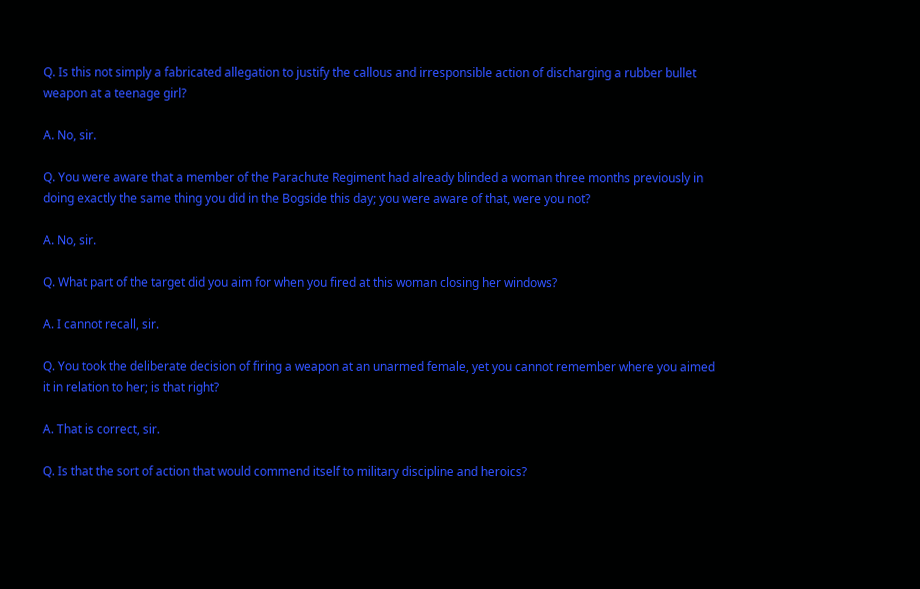Q. Is this not simply a fabricated allegation to justify the callous and irresponsible action of discharging a rubber bullet weapon at a teenage girl?

A. No, sir.

Q. You were aware that a member of the Parachute Regiment had already blinded a woman three months previously in doing exactly the same thing you did in the Bogside this day; you were aware of that, were you not?

A. No, sir.

Q. What part of the target did you aim for when you fired at this woman closing her windows?

A. I cannot recall, sir.

Q. You took the deliberate decision of firing a weapon at an unarmed female, yet you cannot remember where you aimed it in relation to her; is that right?

A. That is correct, sir.

Q. Is that the sort of action that would commend itself to military discipline and heroics?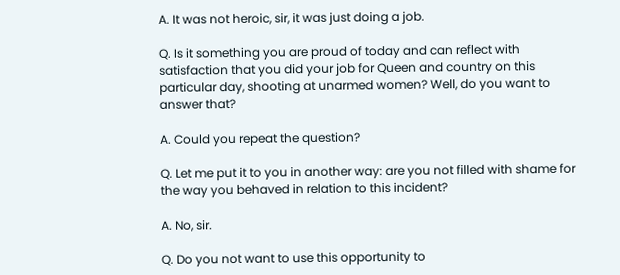A. It was not heroic, sir, it was just doing a job.

Q. Is it something you are proud of today and can reflect with satisfaction that you did your job for Queen and country on this particular day, shooting at unarmed women? Well, do you want to answer that?

A. Could you repeat the question?

Q. Let me put it to you in another way: are you not filled with shame for the way you behaved in relation to this incident?

A. No, sir.

Q. Do you not want to use this opportunity to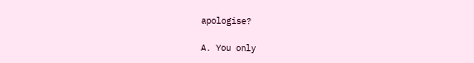apologise?

A. You only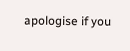apologise if you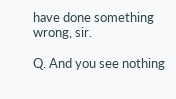have done something wrong, sir.

Q. And you see nothing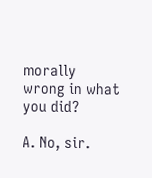morally wrong in what you did?

A. No, sir.